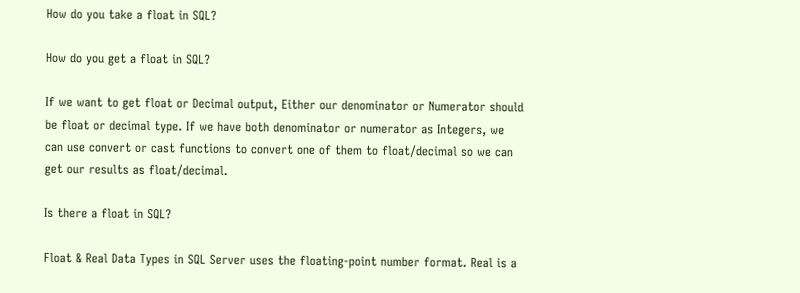How do you take a float in SQL?

How do you get a float in SQL?

If we want to get float or Decimal output, Either our denominator or Numerator should be float or decimal type. If we have both denominator or numerator as Integers, we can use convert or cast functions to convert one of them to float/decimal so we can get our results as float/decimal.

Is there a float in SQL?

Float & Real Data Types in SQL Server uses the floating-point number format. Real is a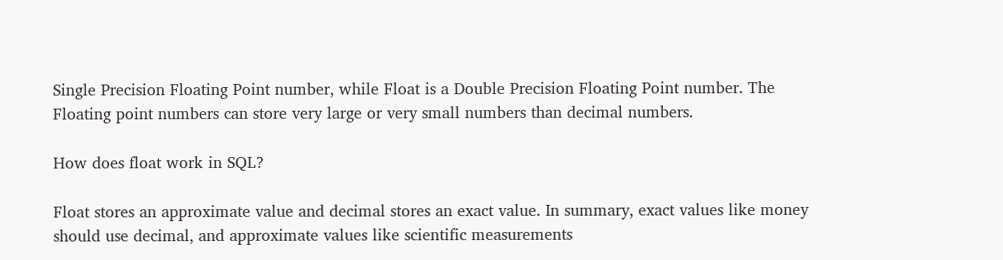Single Precision Floating Point number, while Float is a Double Precision Floating Point number. The Floating point numbers can store very large or very small numbers than decimal numbers.

How does float work in SQL?

Float stores an approximate value and decimal stores an exact value. In summary, exact values like money should use decimal, and approximate values like scientific measurements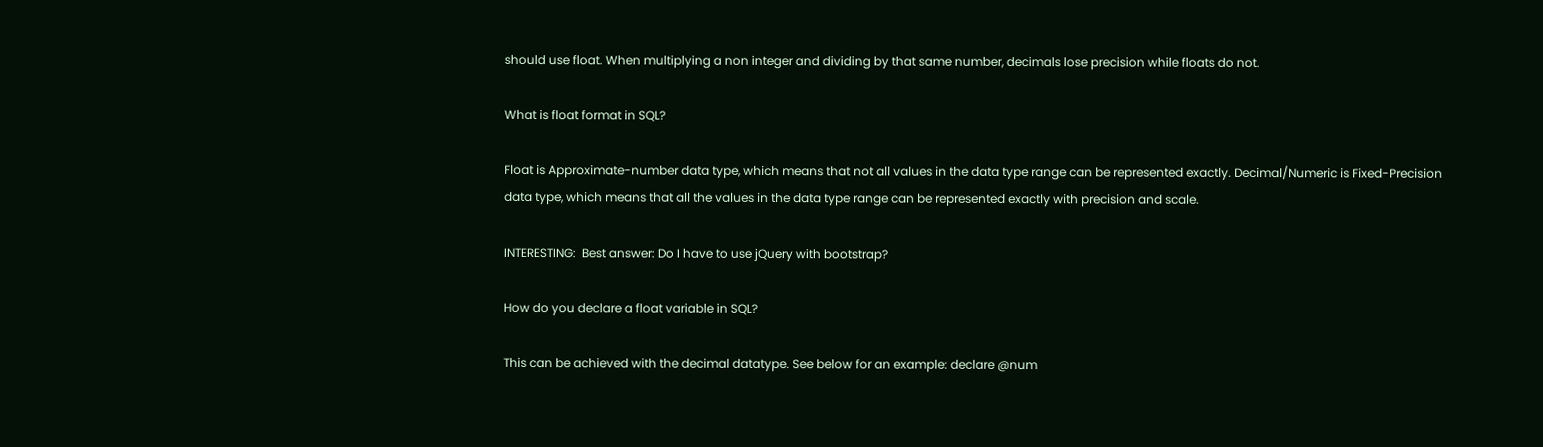should use float. When multiplying a non integer and dividing by that same number, decimals lose precision while floats do not.

What is float format in SQL?

Float is Approximate-number data type, which means that not all values in the data type range can be represented exactly. Decimal/Numeric is Fixed-Precision data type, which means that all the values in the data type range can be represented exactly with precision and scale.

INTERESTING:  Best answer: Do I have to use jQuery with bootstrap?

How do you declare a float variable in SQL?

This can be achieved with the decimal datatype. See below for an example: declare @num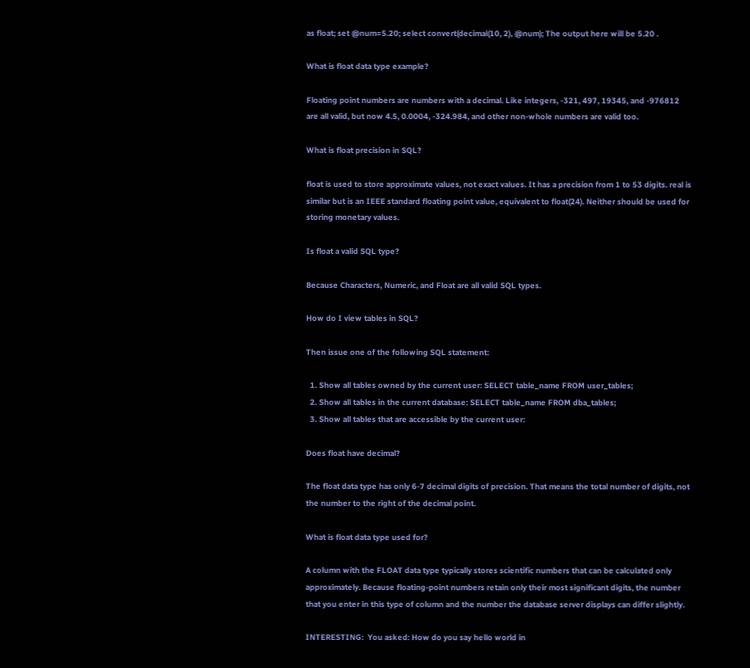as float; set @num=5.20; select convert(decimal(10, 2), @num); The output here will be 5.20 .

What is float data type example?

Floating point numbers are numbers with a decimal. Like integers, -321, 497, 19345, and -976812 are all valid, but now 4.5, 0.0004, -324.984, and other non-whole numbers are valid too.

What is float precision in SQL?

float is used to store approximate values, not exact values. It has a precision from 1 to 53 digits. real is similar but is an IEEE standard floating point value, equivalent to float(24). Neither should be used for storing monetary values.

Is float a valid SQL type?

Because Characters, Numeric, and Float are all valid SQL types.

How do I view tables in SQL?

Then issue one of the following SQL statement:

  1. Show all tables owned by the current user: SELECT table_name FROM user_tables;
  2. Show all tables in the current database: SELECT table_name FROM dba_tables;
  3. Show all tables that are accessible by the current user:

Does float have decimal?

The float data type has only 6-7 decimal digits of precision. That means the total number of digits, not the number to the right of the decimal point.

What is float data type used for?

A column with the FLOAT data type typically stores scientific numbers that can be calculated only approximately. Because floating-point numbers retain only their most significant digits, the number that you enter in this type of column and the number the database server displays can differ slightly.

INTERESTING:  You asked: How do you say hello world in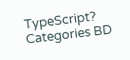TypeScript?
Categories BD